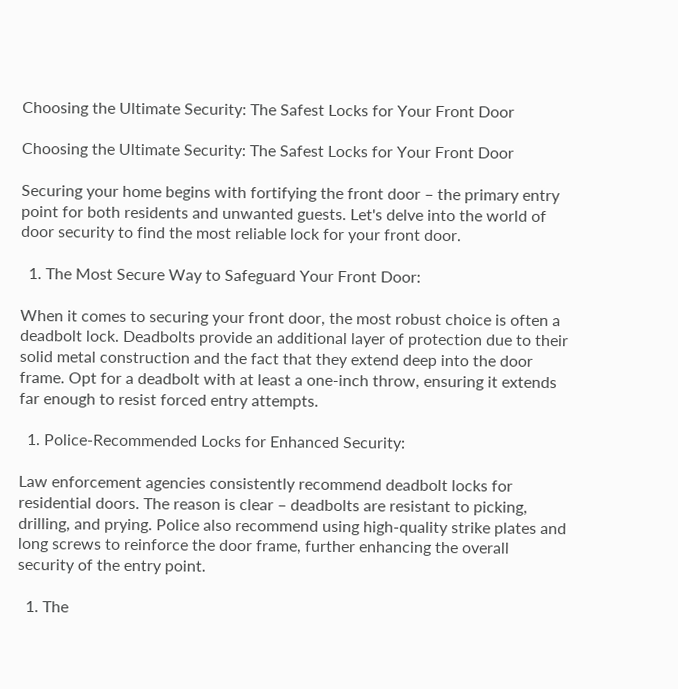Choosing the Ultimate Security: The Safest Locks for Your Front Door

Choosing the Ultimate Security: The Safest Locks for Your Front Door

Securing your home begins with fortifying the front door – the primary entry point for both residents and unwanted guests. Let's delve into the world of door security to find the most reliable lock for your front door.

  1. The Most Secure Way to Safeguard Your Front Door:

When it comes to securing your front door, the most robust choice is often a deadbolt lock. Deadbolts provide an additional layer of protection due to their solid metal construction and the fact that they extend deep into the door frame. Opt for a deadbolt with at least a one-inch throw, ensuring it extends far enough to resist forced entry attempts.

  1. Police-Recommended Locks for Enhanced Security:

Law enforcement agencies consistently recommend deadbolt locks for residential doors. The reason is clear – deadbolts are resistant to picking, drilling, and prying. Police also recommend using high-quality strike plates and long screws to reinforce the door frame, further enhancing the overall security of the entry point.

  1. The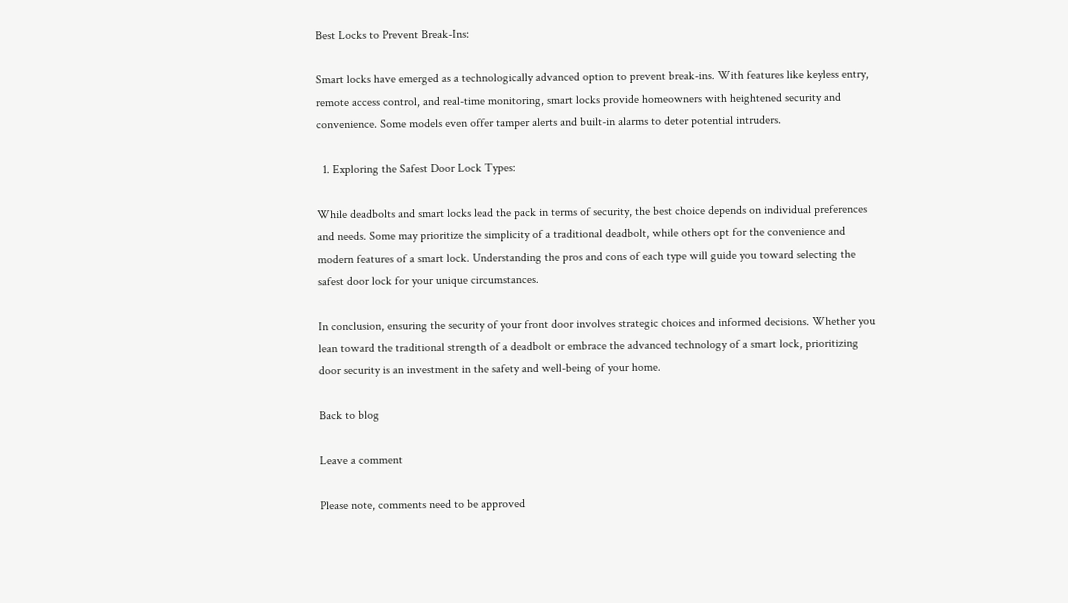Best Locks to Prevent Break-Ins:

Smart locks have emerged as a technologically advanced option to prevent break-ins. With features like keyless entry, remote access control, and real-time monitoring, smart locks provide homeowners with heightened security and convenience. Some models even offer tamper alerts and built-in alarms to deter potential intruders.

  1. Exploring the Safest Door Lock Types:

While deadbolts and smart locks lead the pack in terms of security, the best choice depends on individual preferences and needs. Some may prioritize the simplicity of a traditional deadbolt, while others opt for the convenience and modern features of a smart lock. Understanding the pros and cons of each type will guide you toward selecting the safest door lock for your unique circumstances.

In conclusion, ensuring the security of your front door involves strategic choices and informed decisions. Whether you lean toward the traditional strength of a deadbolt or embrace the advanced technology of a smart lock, prioritizing door security is an investment in the safety and well-being of your home.

Back to blog

Leave a comment

Please note, comments need to be approved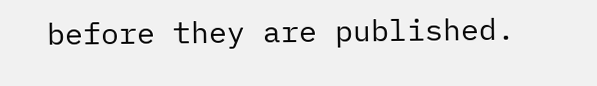before they are published.